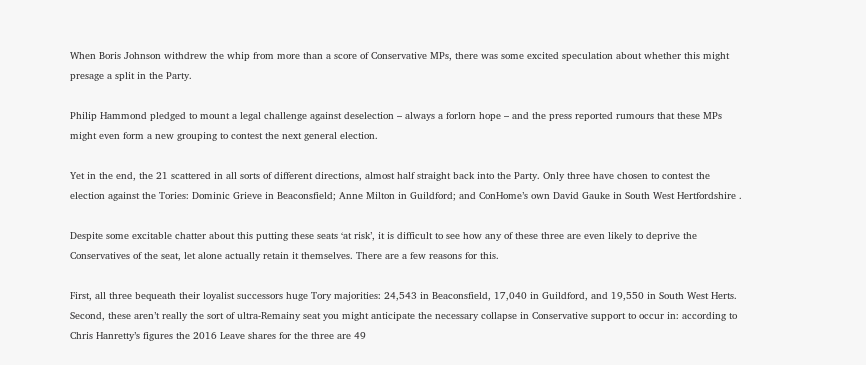When Boris Johnson withdrew the whip from more than a score of Conservative MPs, there was some excited speculation about whether this might presage a split in the Party.

Philip Hammond pledged to mount a legal challenge against deselection – always a forlorn hope – and the press reported rumours that these MPs might even form a new grouping to contest the next general election.

Yet in the end, the 21 scattered in all sorts of different directions, almost half straight back into the Party. Only three have chosen to contest the election against the Tories: Dominic Grieve in Beaconsfield; Anne Milton in Guildford; and ConHome’s own David Gauke in South West Hertfordshire .

Despite some excitable chatter about this putting these seats ‘at risk’, it is difficult to see how any of these three are even likely to deprive the Conservatives of the seat, let alone actually retain it themselves. There are a few reasons for this.

First, all three bequeath their loyalist successors huge Tory majorities: 24,543 in Beaconsfield, 17,040 in Guildford, and 19,550 in South West Herts. Second, these aren’t really the sort of ultra-Remainy seat you might anticipate the necessary collapse in Conservative support to occur in: according to Chris Hanretty’s figures the 2016 Leave shares for the three are 49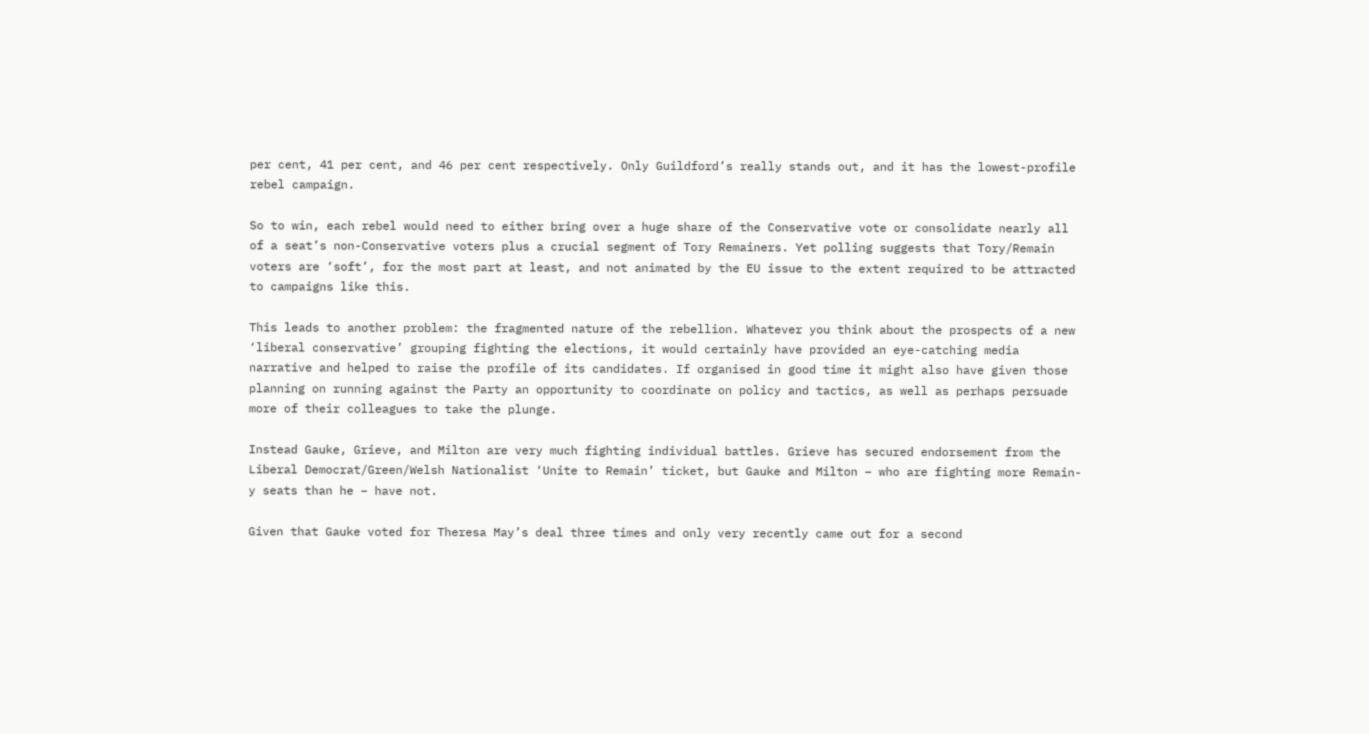per cent, 41 per cent, and 46 per cent respectively. Only Guildford’s really stands out, and it has the lowest-profile rebel campaign.

So to win, each rebel would need to either bring over a huge share of the Conservative vote or consolidate nearly all of a seat’s non-Conservative voters plus a crucial segment of Tory Remainers. Yet polling suggests that Tory/Remain voters are ‘soft’, for the most part at least, and not animated by the EU issue to the extent required to be attracted to campaigns like this.

This leads to another problem: the fragmented nature of the rebellion. Whatever you think about the prospects of a new ‘liberal conservative’ grouping fighting the elections, it would certainly have provided an eye-catching media narrative and helped to raise the profile of its candidates. If organised in good time it might also have given those planning on running against the Party an opportunity to coordinate on policy and tactics, as well as perhaps persuade more of their colleagues to take the plunge.

Instead Gauke, Grieve, and Milton are very much fighting individual battles. Grieve has secured endorsement from the Liberal Democrat/Green/Welsh Nationalist ‘Unite to Remain’ ticket, but Gauke and Milton – who are fighting more Remain-y seats than he – have not.

Given that Gauke voted for Theresa May’s deal three times and only very recently came out for a second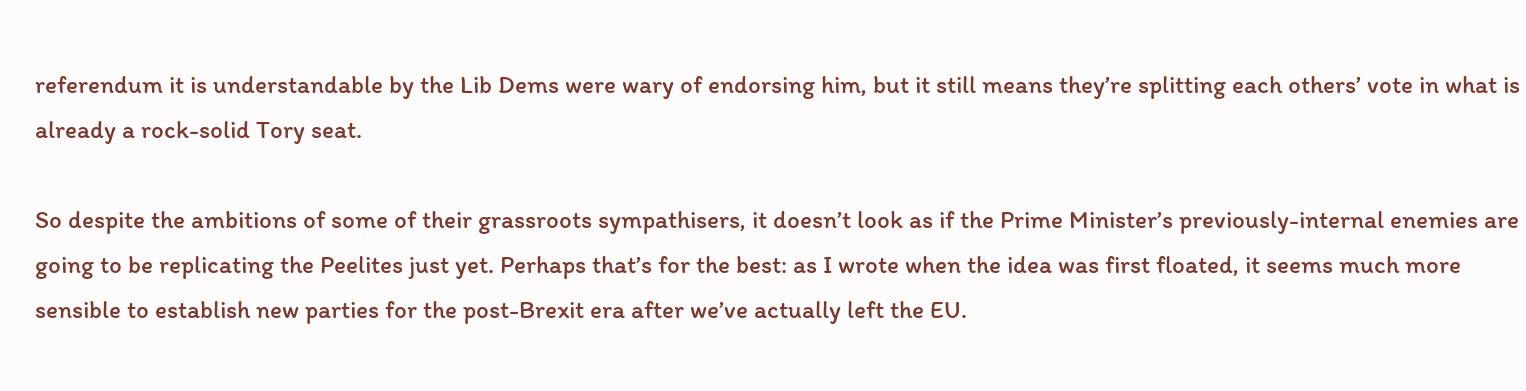referendum it is understandable by the Lib Dems were wary of endorsing him, but it still means they’re splitting each others’ vote in what is already a rock-solid Tory seat.

So despite the ambitions of some of their grassroots sympathisers, it doesn’t look as if the Prime Minister’s previously-internal enemies are going to be replicating the Peelites just yet. Perhaps that’s for the best: as I wrote when the idea was first floated, it seems much more sensible to establish new parties for the post-Brexit era after we’ve actually left the EU.